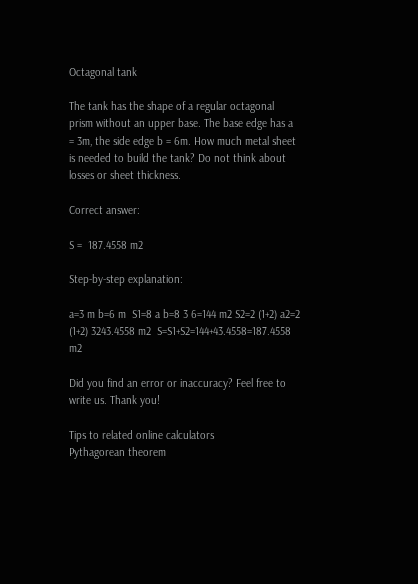Octagonal tank

The tank has the shape of a regular octagonal prism without an upper base. The base edge has a = 3m, the side edge b = 6m. How much metal sheet is needed to build the tank? Do not think about losses or sheet thickness.

Correct answer:

S =  187.4558 m2

Step-by-step explanation:

a=3 m b=6 m  S1=8 a b=8 3 6=144 m2 S2=2 (1+2) a2=2 (1+2) 3243.4558 m2  S=S1+S2=144+43.4558=187.4558 m2

Did you find an error or inaccuracy? Feel free to write us. Thank you!

Tips to related online calculators
Pythagorean theorem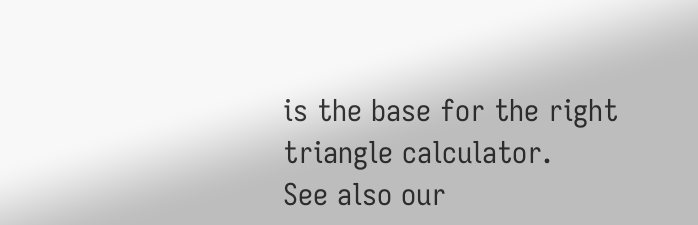is the base for the right triangle calculator.
See also our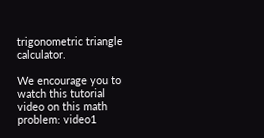trigonometric triangle calculator.

We encourage you to watch this tutorial video on this math problem: video1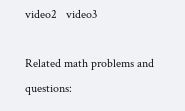video2   video3

Related math problems and questions: